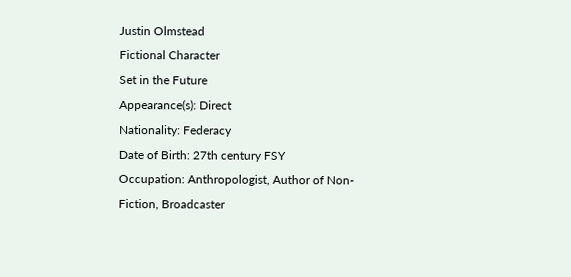Justin Olmstead
Fictional Character
Set in the Future
Appearance(s): Direct
Nationality: Federacy
Date of Birth: 27th century FSY
Occupation: Anthropologist, Author of Non-Fiction, Broadcaster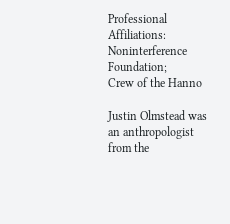Professional Affiliations: Noninterference Foundation;
Crew of the Hanno

Justin Olmstead was an anthropologist from the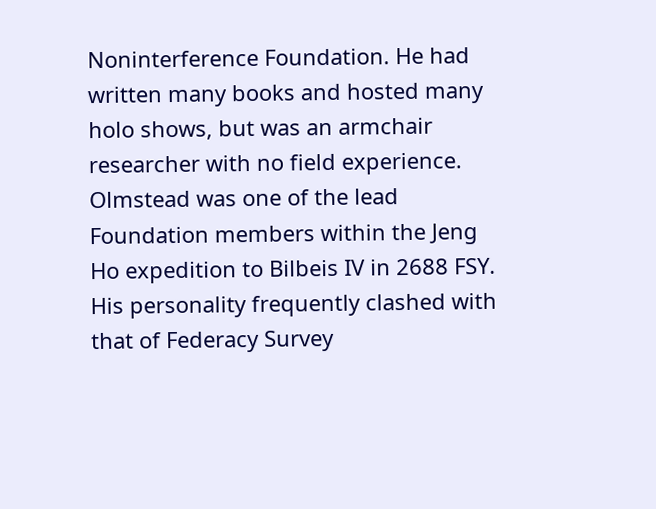Noninterference Foundation. He had written many books and hosted many holo shows, but was an armchair researcher with no field experience. Olmstead was one of the lead Foundation members within the Jeng Ho expedition to Bilbeis IV in 2688 FSY. His personality frequently clashed with that of Federacy Survey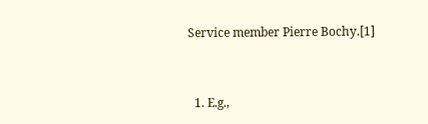Service member Pierre Bochy.[1]


  1. E.g.,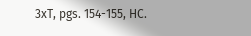3xT, pgs. 154-155, HC.